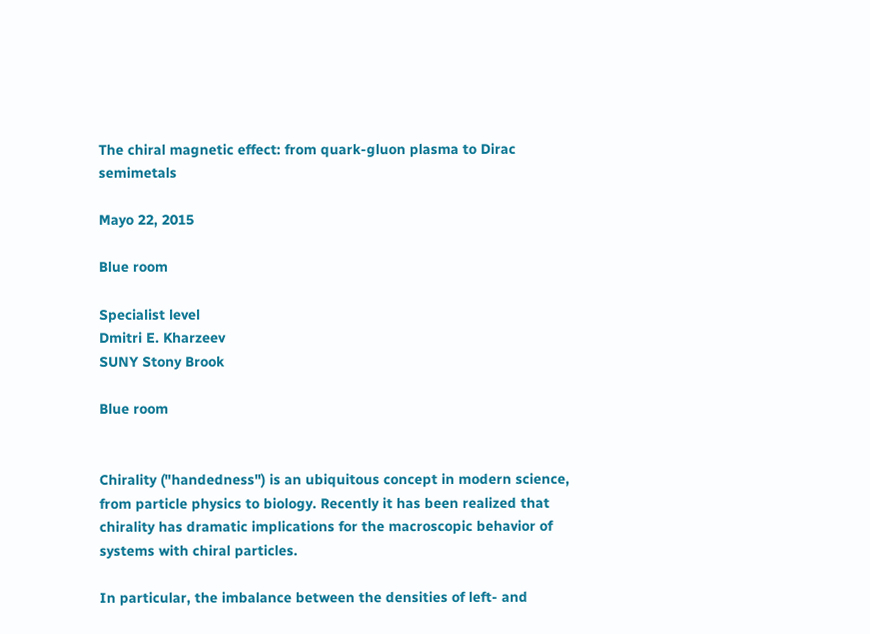The chiral magnetic effect: from quark-gluon plasma to Dirac semimetals

Mayo 22, 2015

Blue room

Specialist level
Dmitri E. Kharzeev
SUNY Stony Brook

Blue room


Chirality ("handedness") is an ubiquitous concept in modern science, from particle physics to biology. Recently it has been realized that chirality has dramatic implications for the macroscopic behavior of systems with chiral particles.

In particular, the imbalance between the densities of left- and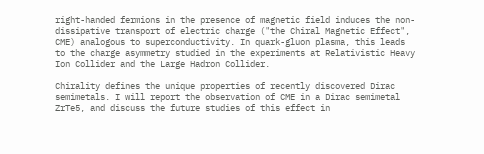right-handed fermions in the presence of magnetic field induces the non-dissipative transport of electric charge ("the Chiral Magnetic Effect", CME) analogous to superconductivity. In quark-gluon plasma, this leads to the charge asymmetry studied in the experiments at Relativistic Heavy Ion Collider and the Large Hadron Collider.

Chirality defines the unique properties of recently discovered Dirac semimetals. I will report the observation of CME in a Dirac semimetal ZrTe5, and discuss the future studies of this effect in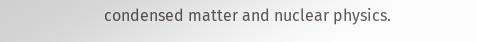condensed matter and nuclear physics.